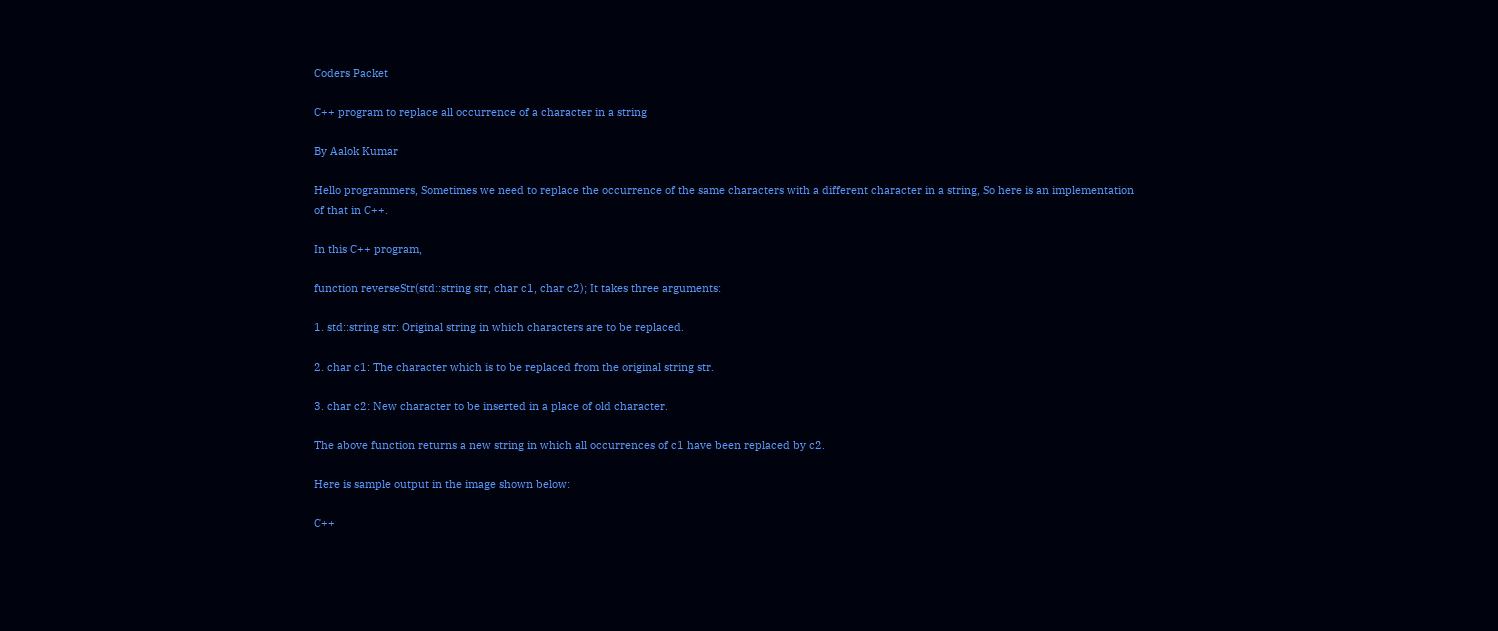Coders Packet

C++ program to replace all occurrence of a character in a string

By Aalok Kumar

Hello programmers, Sometimes we need to replace the occurrence of the same characters with a different character in a string, So here is an implementation of that in C++.

In this C++ program,

function reverseStr(std::string str, char c1, char c2); It takes three arguments:

1. std::string str: Original string in which characters are to be replaced.

2. char c1: The character which is to be replaced from the original string str.

3. char c2: New character to be inserted in a place of old character.

The above function returns a new string in which all occurrences of c1 have been replaced by c2.

Here is sample output in the image shown below:

C++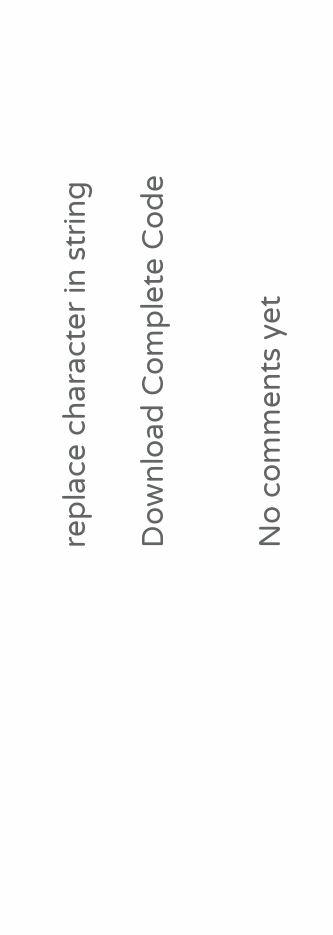replace character in string

Download Complete Code


No comments yet